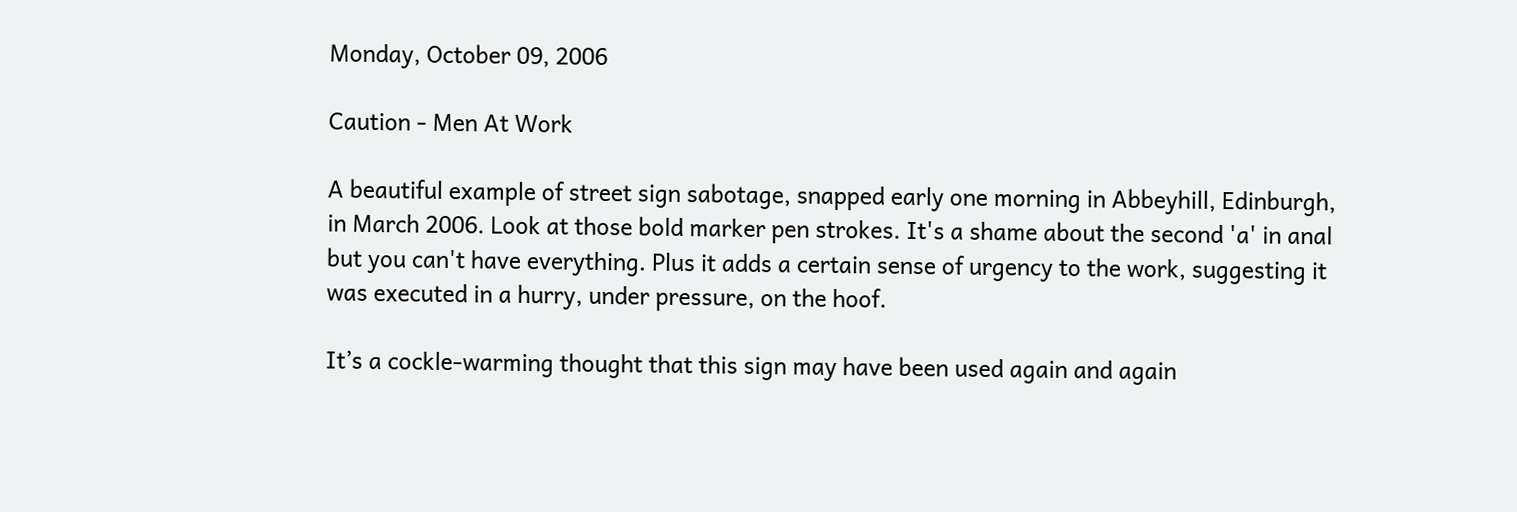Monday, October 09, 2006

Caution - Men At Work

A beautiful example of street sign sabotage, snapped early one morning in Abbeyhill, Edinburgh, in March 2006. Look at those bold marker pen strokes. It's a shame about the second 'a' in anal but you can't have everything. Plus it adds a certain sense of urgency to the work, suggesting it was executed in a hurry, under pressure, on the hoof.

It’s a cockle-warming thought that this sign may have been used again and again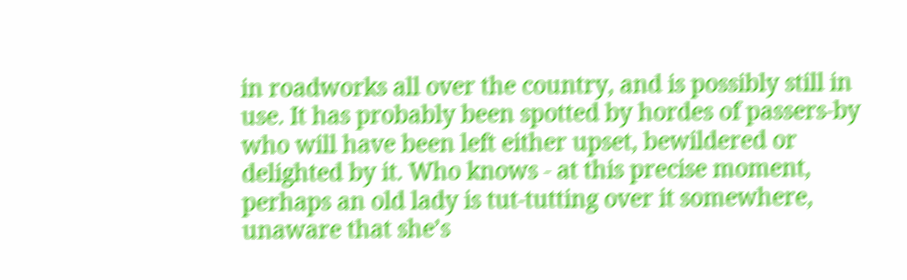in roadworks all over the country, and is possibly still in use. It has probably been spotted by hordes of passers-by who will have been left either upset, bewildered or delighted by it. Who knows - at this precise moment, perhaps an old lady is tut-tutting over it somewhere, unaware that she’s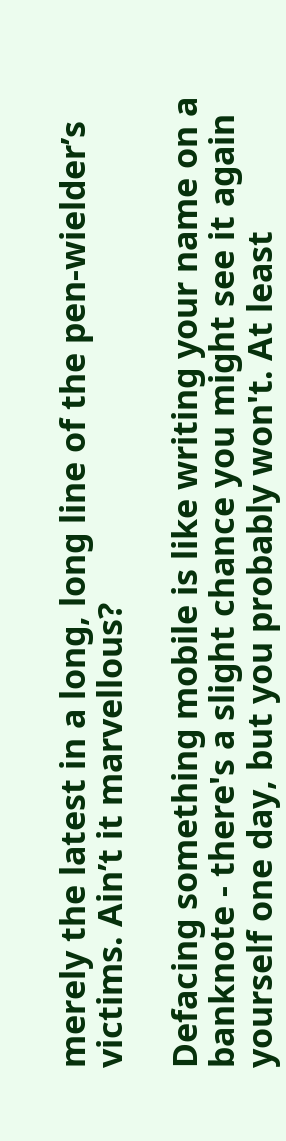merely the latest in a long, long line of the pen-wielder’s victims. Ain’t it marvellous?

Defacing something mobile is like writing your name on a banknote - there's a slight chance you might see it again yourself one day, but you probably won't. At least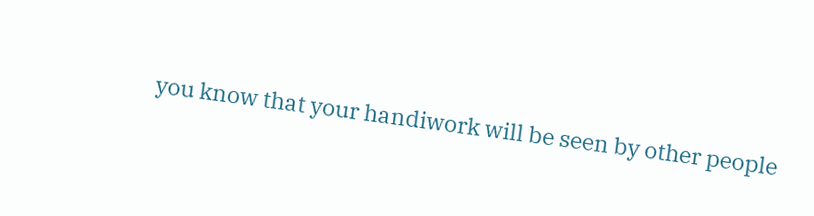you know that your handiwork will be seen by other people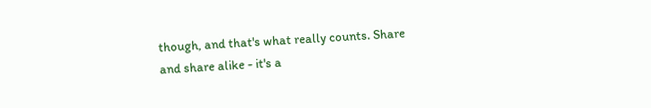though, and that's what really counts. Share and share alike - it's a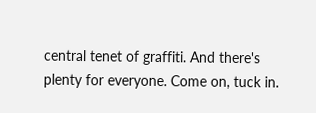central tenet of graffiti. And there's plenty for everyone. Come on, tuck in.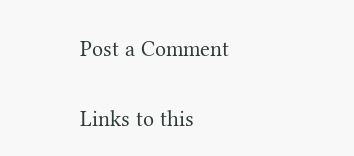Post a Comment

Links to this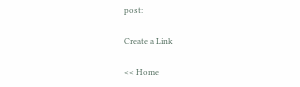post:

Create a Link

<< Home